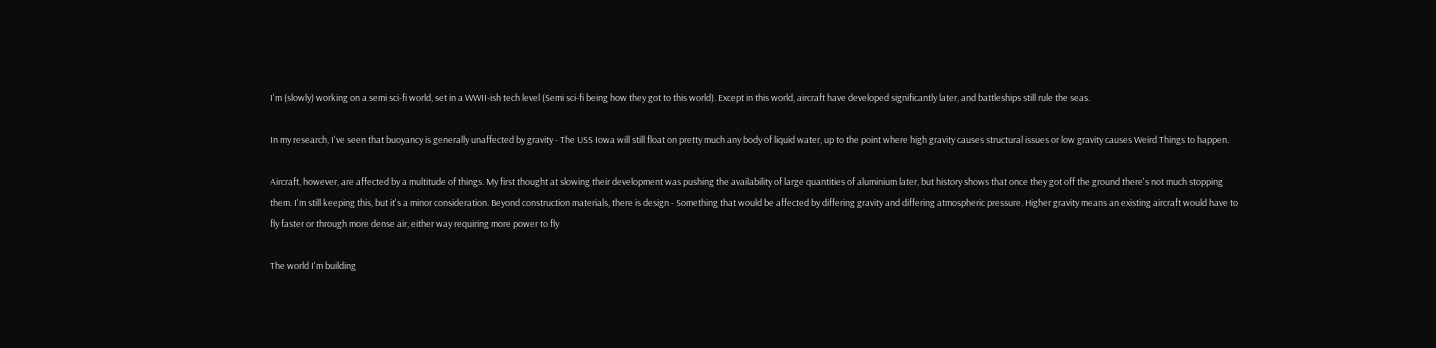I'm (slowly) working on a semi sci-fi world, set in a WWII-ish tech level (Semi sci-fi being how they got to this world). Except in this world, aircraft have developed significantly later, and battleships still rule the seas.

In my research, I've seen that buoyancy is generally unaffected by gravity - The USS Iowa will still float on pretty much any body of liquid water, up to the point where high gravity causes structural issues or low gravity causes Weird Things to happen.

Aircraft, however, are affected by a multitude of things. My first thought at slowing their development was pushing the availability of large quantities of aluminium later, but history shows that once they got off the ground there's not much stopping them. I'm still keeping this, but it's a minor consideration. Beyond construction materials, there is design - Something that would be affected by differing gravity and differing atmospheric pressure. Higher gravity means an existing aircraft would have to fly faster or through more dense air, either way requiring more power to fly

The world I'm building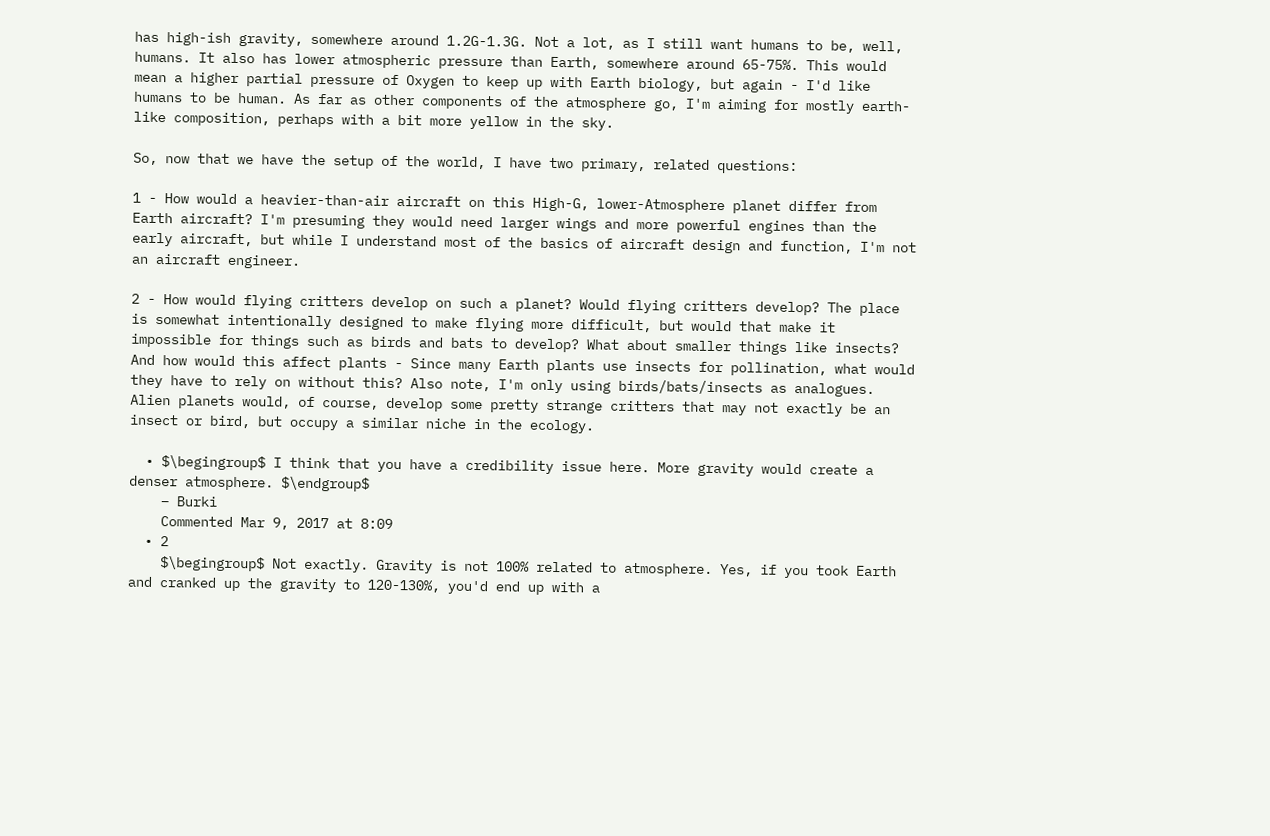has high-ish gravity, somewhere around 1.2G-1.3G. Not a lot, as I still want humans to be, well, humans. It also has lower atmospheric pressure than Earth, somewhere around 65-75%. This would mean a higher partial pressure of Oxygen to keep up with Earth biology, but again - I'd like humans to be human. As far as other components of the atmosphere go, I'm aiming for mostly earth-like composition, perhaps with a bit more yellow in the sky.

So, now that we have the setup of the world, I have two primary, related questions:

1 - How would a heavier-than-air aircraft on this High-G, lower-Atmosphere planet differ from Earth aircraft? I'm presuming they would need larger wings and more powerful engines than the early aircraft, but while I understand most of the basics of aircraft design and function, I'm not an aircraft engineer.

2 - How would flying critters develop on such a planet? Would flying critters develop? The place is somewhat intentionally designed to make flying more difficult, but would that make it impossible for things such as birds and bats to develop? What about smaller things like insects? And how would this affect plants - Since many Earth plants use insects for pollination, what would they have to rely on without this? Also note, I'm only using birds/bats/insects as analogues. Alien planets would, of course, develop some pretty strange critters that may not exactly be an insect or bird, but occupy a similar niche in the ecology.

  • $\begingroup$ I think that you have a credibility issue here. More gravity would create a denser atmosphere. $\endgroup$
    – Burki
    Commented Mar 9, 2017 at 8:09
  • 2
    $\begingroup$ Not exactly. Gravity is not 100% related to atmosphere. Yes, if you took Earth and cranked up the gravity to 120-130%, you'd end up with a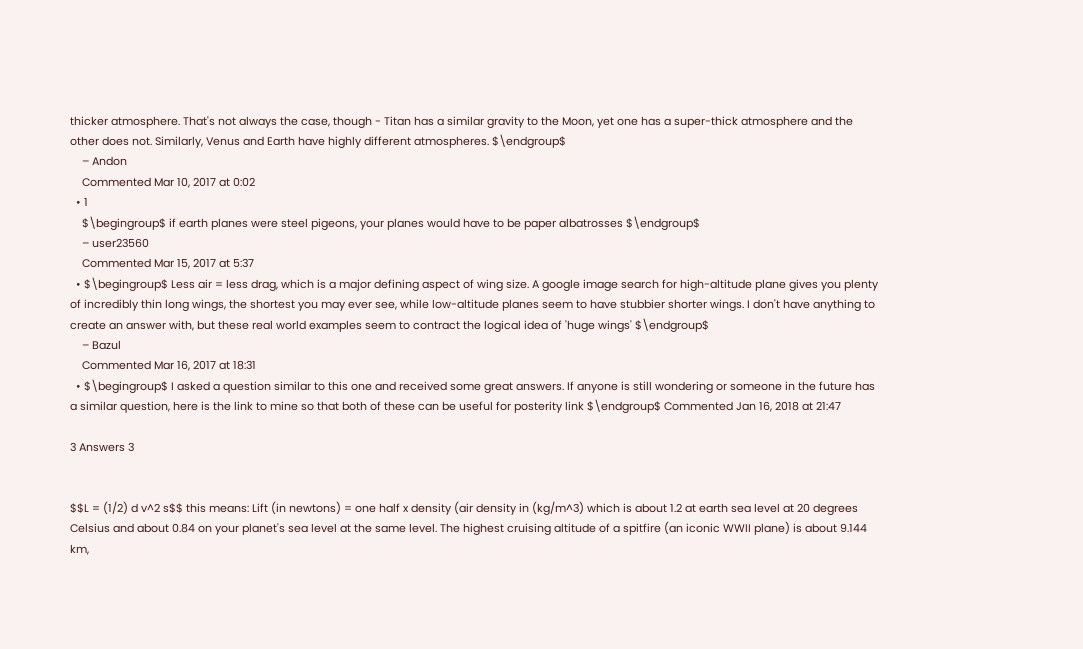thicker atmosphere. That's not always the case, though - Titan has a similar gravity to the Moon, yet one has a super-thick atmosphere and the other does not. Similarly, Venus and Earth have highly different atmospheres. $\endgroup$
    – Andon
    Commented Mar 10, 2017 at 0:02
  • 1
    $\begingroup$ if earth planes were steel pigeons, your planes would have to be paper albatrosses $\endgroup$
    – user23560
    Commented Mar 15, 2017 at 5:37
  • $\begingroup$ Less air = less drag, which is a major defining aspect of wing size. A google image search for high-altitude plane gives you plenty of incredibly thin long wings, the shortest you may ever see, while low-altitude planes seem to have stubbier shorter wings. I don't have anything to create an answer with, but these real world examples seem to contract the logical idea of 'huge wings' $\endgroup$
    – Bazul
    Commented Mar 16, 2017 at 18:31
  • $\begingroup$ I asked a question similar to this one and received some great answers. If anyone is still wondering or someone in the future has a similar question, here is the link to mine so that both of these can be useful for posterity link $\endgroup$ Commented Jan 16, 2018 at 21:47

3 Answers 3


$$L = (1/2) d v^2 s$$ this means: Lift (in newtons) = one half x density (air density in (kg/m^3) which is about 1.2 at earth sea level at 20 degrees Celsius and about 0.84 on your planet's sea level at the same level. The highest cruising altitude of a spitfire (an iconic WWII plane) is about 9.144 km,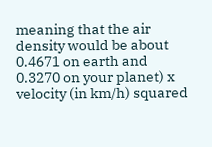meaning that the air density would be about 0.4671 on earth and 0.3270 on your planet) x velocity (in km/h) squared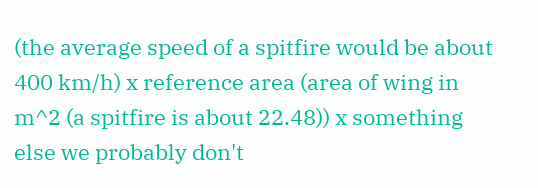(the average speed of a spitfire would be about 400 km/h) x reference area (area of wing in m^2 (a spitfire is about 22.48)) x something else we probably don't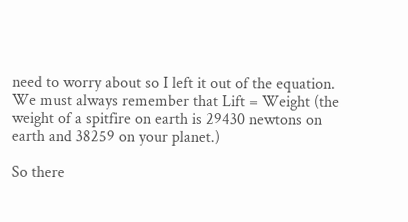need to worry about so I left it out of the equation. We must always remember that Lift = Weight (the weight of a spitfire on earth is 29430 newtons on earth and 38259 on your planet.)

So there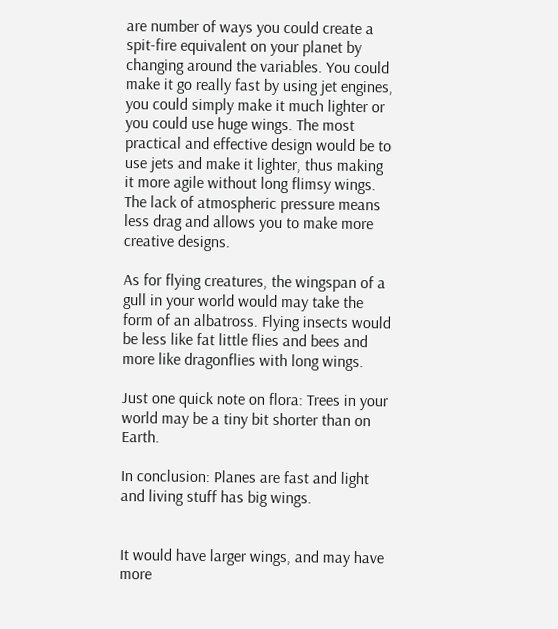are number of ways you could create a spit-fire equivalent on your planet by changing around the variables. You could make it go really fast by using jet engines, you could simply make it much lighter or you could use huge wings. The most practical and effective design would be to use jets and make it lighter, thus making it more agile without long flimsy wings. The lack of atmospheric pressure means less drag and allows you to make more creative designs.

As for flying creatures, the wingspan of a gull in your world would may take the form of an albatross. Flying insects would be less like fat little flies and bees and more like dragonflies with long wings.

Just one quick note on flora: Trees in your world may be a tiny bit shorter than on Earth.

In conclusion: Planes are fast and light and living stuff has big wings.


It would have larger wings, and may have more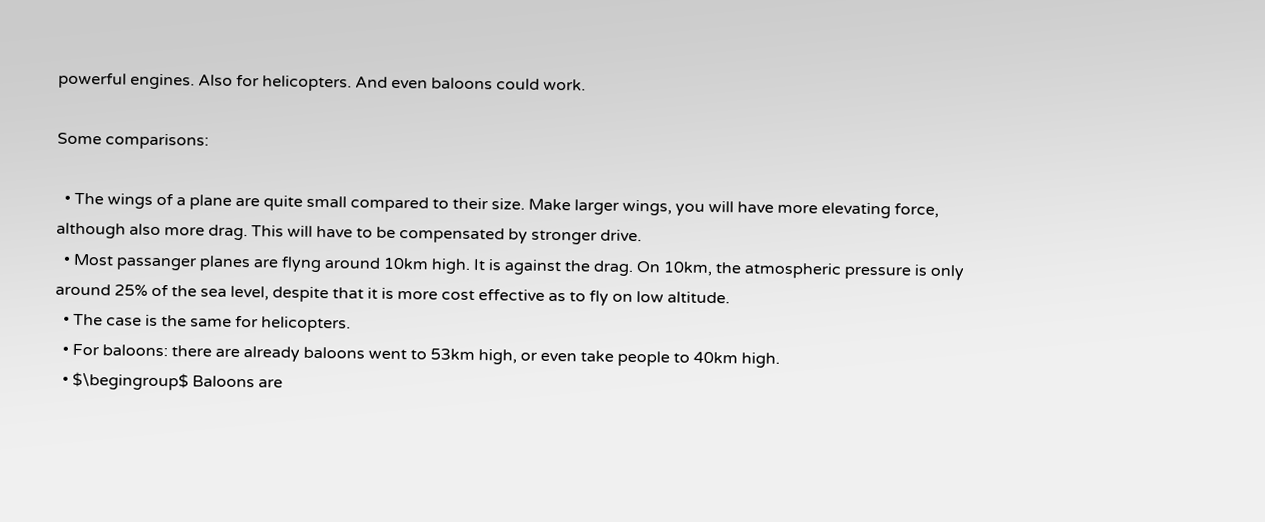powerful engines. Also for helicopters. And even baloons could work.

Some comparisons:

  • The wings of a plane are quite small compared to their size. Make larger wings, you will have more elevating force, although also more drag. This will have to be compensated by stronger drive.
  • Most passanger planes are flyng around 10km high. It is against the drag. On 10km, the atmospheric pressure is only around 25% of the sea level, despite that it is more cost effective as to fly on low altitude.
  • The case is the same for helicopters.
  • For baloons: there are already baloons went to 53km high, or even take people to 40km high.
  • $\begingroup$ Baloons are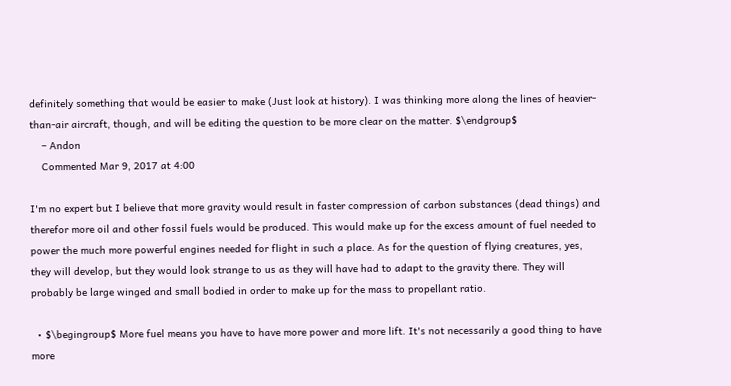definitely something that would be easier to make (Just look at history). I was thinking more along the lines of heavier-than-air aircraft, though, and will be editing the question to be more clear on the matter. $\endgroup$
    – Andon
    Commented Mar 9, 2017 at 4:00

I'm no expert but I believe that more gravity would result in faster compression of carbon substances (dead things) and therefor more oil and other fossil fuels would be produced. This would make up for the excess amount of fuel needed to power the much more powerful engines needed for flight in such a place. As for the question of flying creatures, yes, they will develop, but they would look strange to us as they will have had to adapt to the gravity there. They will probably be large winged and small bodied in order to make up for the mass to propellant ratio.

  • $\begingroup$ More fuel means you have to have more power and more lift. It's not necessarily a good thing to have more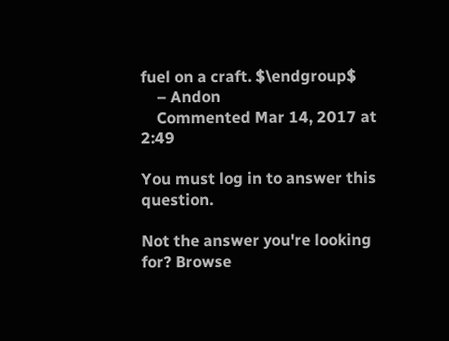fuel on a craft. $\endgroup$
    – Andon
    Commented Mar 14, 2017 at 2:49

You must log in to answer this question.

Not the answer you're looking for? Browse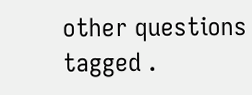other questions tagged .